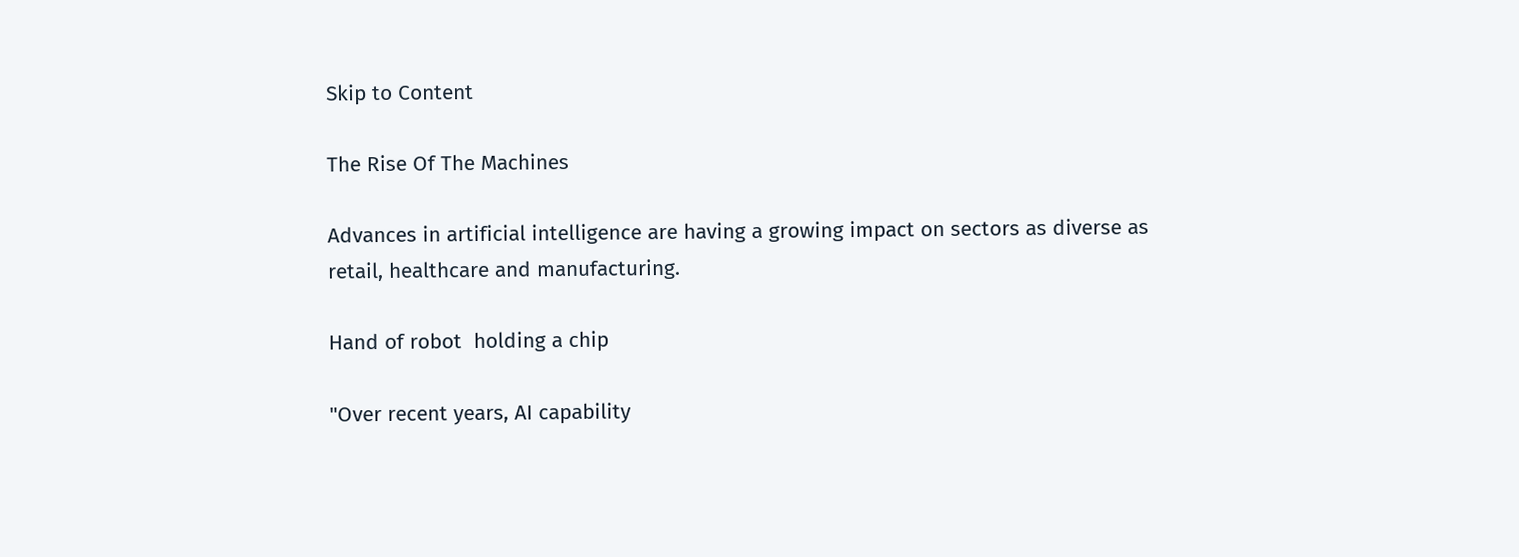Skip to Content

The Rise Of The Machines

Advances in artificial intelligence are having a growing impact on sectors as diverse as retail, healthcare and manufacturing.

Hand of robot  holding a chip

"Over recent years, AI capability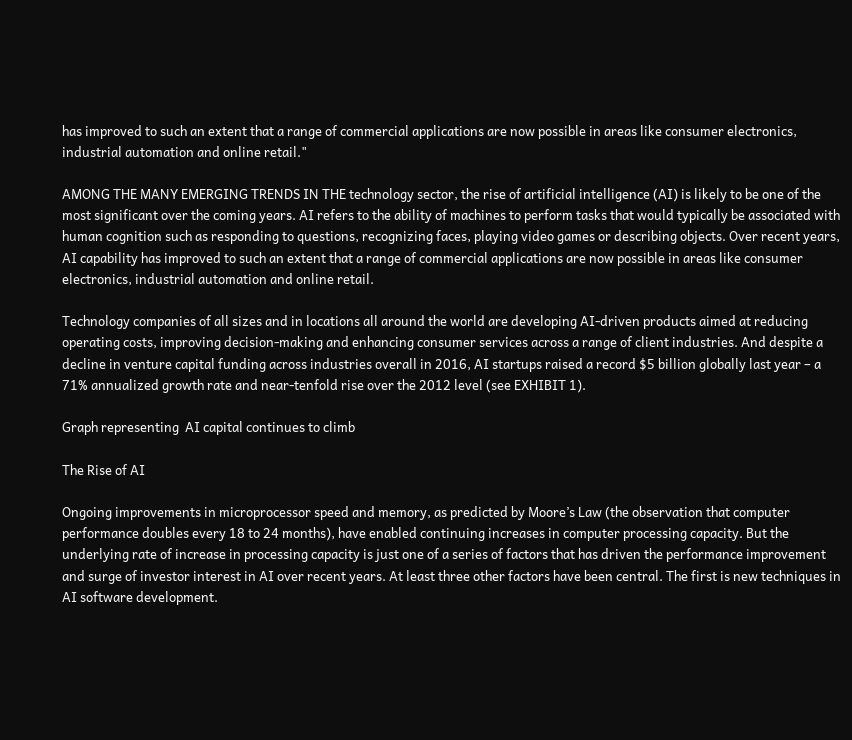has improved to such an extent that a range of commercial applications are now possible in areas like consumer electronics, industrial automation and online retail."

AMONG THE MANY EMERGING TRENDS IN THE technology sector, the rise of artificial intelligence (AI) is likely to be one of the most significant over the coming years. AI refers to the ability of machines to perform tasks that would typically be associated with human cognition such as responding to questions, recognizing faces, playing video games or describing objects. Over recent years, AI capability has improved to such an extent that a range of commercial applications are now possible in areas like consumer electronics, industrial automation and online retail.

Technology companies of all sizes and in locations all around the world are developing AI-driven products aimed at reducing operating costs, improving decision-making and enhancing consumer services across a range of client industries. And despite a decline in venture capital funding across industries overall in 2016, AI startups raised a record $5 billion globally last year – a 71% annualized growth rate and near-tenfold rise over the 2012 level (see EXHIBIT 1).

Graph representing  AI capital continues to climb

The Rise of AI

Ongoing improvements in microprocessor speed and memory, as predicted by Moore’s Law (the observation that computer performance doubles every 18 to 24 months), have enabled continuing increases in computer processing capacity. But the underlying rate of increase in processing capacity is just one of a series of factors that has driven the performance improvement and surge of investor interest in AI over recent years. At least three other factors have been central. The first is new techniques in AI software development.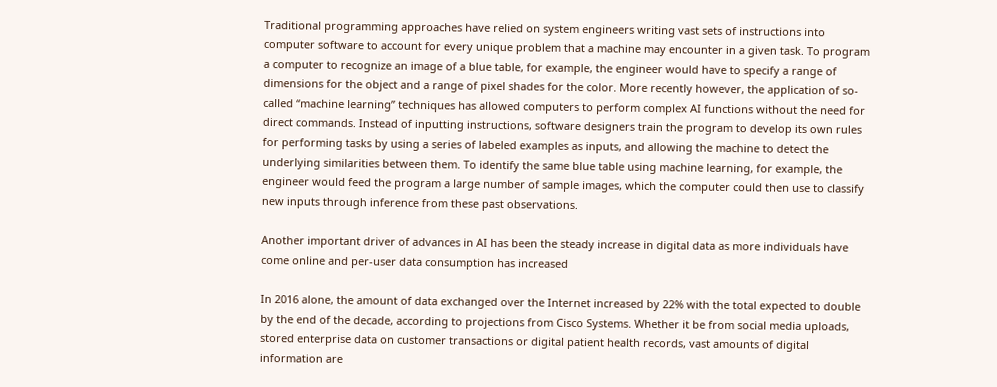Traditional programming approaches have relied on system engineers writing vast sets of instructions into computer software to account for every unique problem that a machine may encounter in a given task. To program a computer to recognize an image of a blue table, for example, the engineer would have to specify a range of dimensions for the object and a range of pixel shades for the color. More recently however, the application of so-called “machine learning” techniques has allowed computers to perform complex AI functions without the need for direct commands. Instead of inputting instructions, software designers train the program to develop its own rules for performing tasks by using a series of labeled examples as inputs, and allowing the machine to detect the underlying similarities between them. To identify the same blue table using machine learning, for example, the engineer would feed the program a large number of sample images, which the computer could then use to classify new inputs through inference from these past observations.

Another important driver of advances in AI has been the steady increase in digital data as more individuals have come online and per-user data consumption has increased

In 2016 alone, the amount of data exchanged over the Internet increased by 22% with the total expected to double by the end of the decade, according to projections from Cisco Systems. Whether it be from social media uploads, stored enterprise data on customer transactions or digital patient health records, vast amounts of digital information are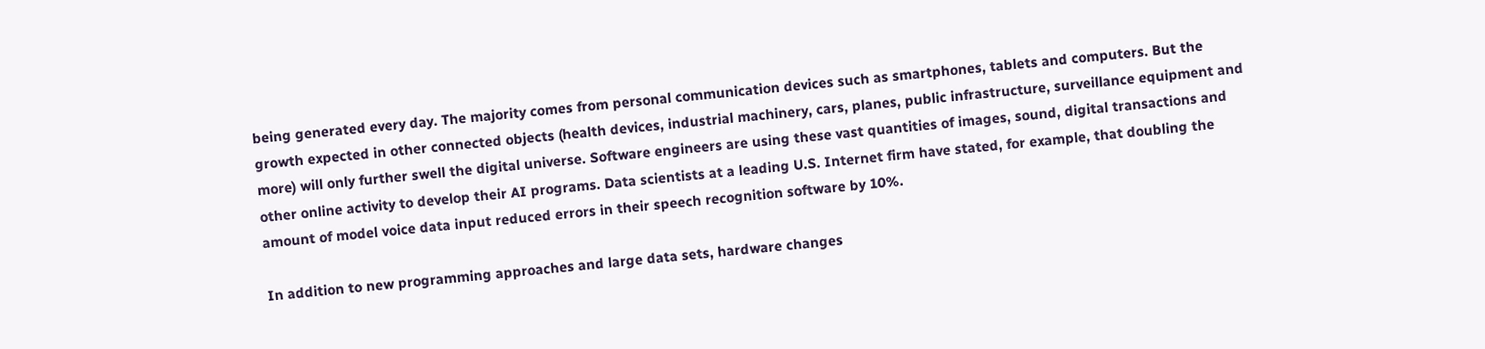being generated every day. The majority comes from personal communication devices such as smartphones, tablets and computers. But the growth expected in other connected objects (health devices, industrial machinery, cars, planes, public infrastructure, surveillance equipment and more) will only further swell the digital universe. Software engineers are using these vast quantities of images, sound, digital transactions and other online activity to develop their AI programs. Data scientists at a leading U.S. Internet firm have stated, for example, that doubling the amount of model voice data input reduced errors in their speech recognition software by 10%.

In addition to new programming approaches and large data sets, hardware changes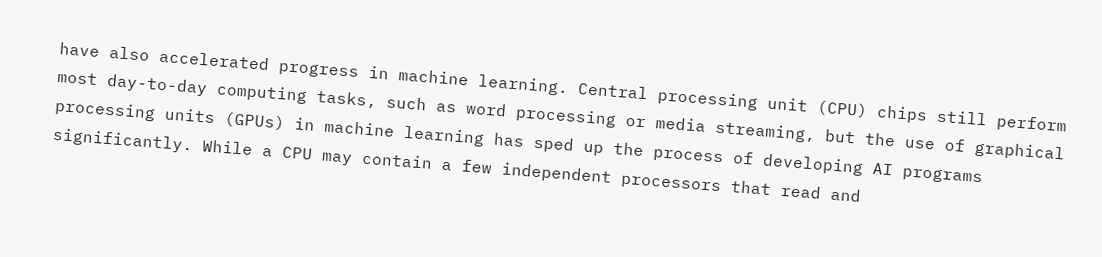have also accelerated progress in machine learning. Central processing unit (CPU) chips still perform most day-to-day computing tasks, such as word processing or media streaming, but the use of graphical processing units (GPUs) in machine learning has sped up the process of developing AI programs significantly. While a CPU may contain a few independent processors that read and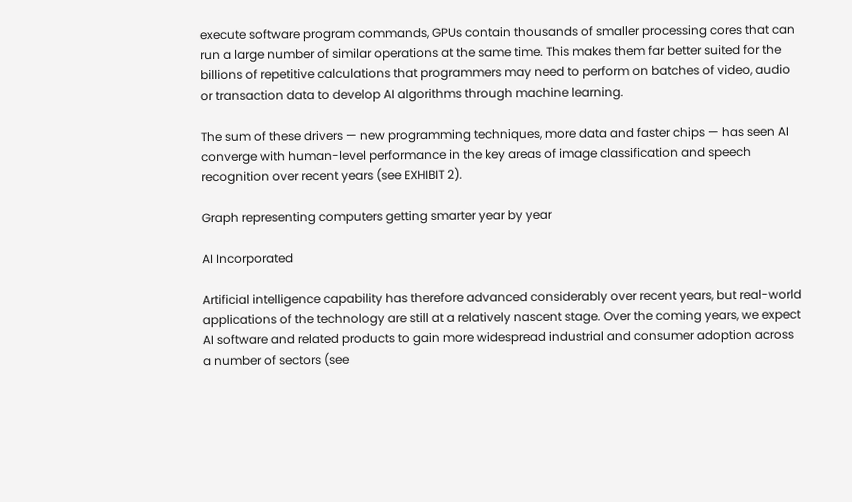execute software program commands, GPUs contain thousands of smaller processing cores that can run a large number of similar operations at the same time. This makes them far better suited for the billions of repetitive calculations that programmers may need to perform on batches of video, audio or transaction data to develop AI algorithms through machine learning.

The sum of these drivers — new programming techniques, more data and faster chips — has seen AI converge with human-level performance in the key areas of image classification and speech recognition over recent years (see EXHIBIT 2).

Graph representing computers getting smarter year by year

AI Incorporated

Artificial intelligence capability has therefore advanced considerably over recent years, but real-world applications of the technology are still at a relatively nascent stage. Over the coming years, we expect AI software and related products to gain more widespread industrial and consumer adoption across a number of sectors (see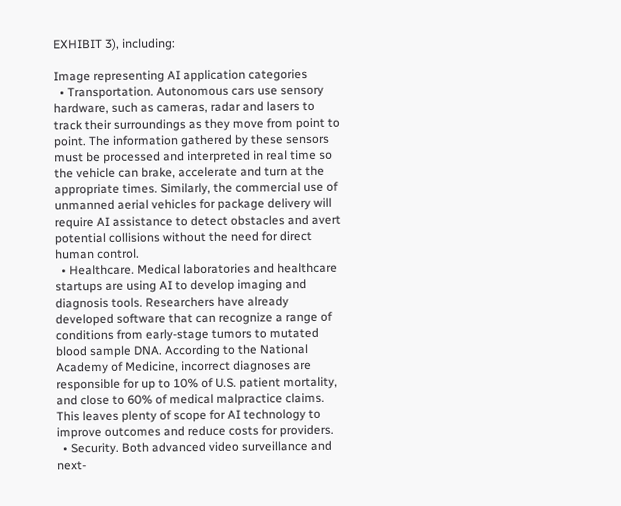EXHIBIT 3), including:

Image representing AI application categories
  • Transportation. Autonomous cars use sensory hardware, such as cameras, radar and lasers to track their surroundings as they move from point to point. The information gathered by these sensors must be processed and interpreted in real time so the vehicle can brake, accelerate and turn at the appropriate times. Similarly, the commercial use of unmanned aerial vehicles for package delivery will require AI assistance to detect obstacles and avert potential collisions without the need for direct human control.
  • Healthcare. Medical laboratories and healthcare startups are using AI to develop imaging and diagnosis tools. Researchers have already developed software that can recognize a range of conditions from early-stage tumors to mutated blood sample DNA. According to the National Academy of Medicine, incorrect diagnoses are responsible for up to 10% of U.S. patient mortality, and close to 60% of medical malpractice claims. This leaves plenty of scope for AI technology to improve outcomes and reduce costs for providers.
  • Security. Both advanced video surveillance and next-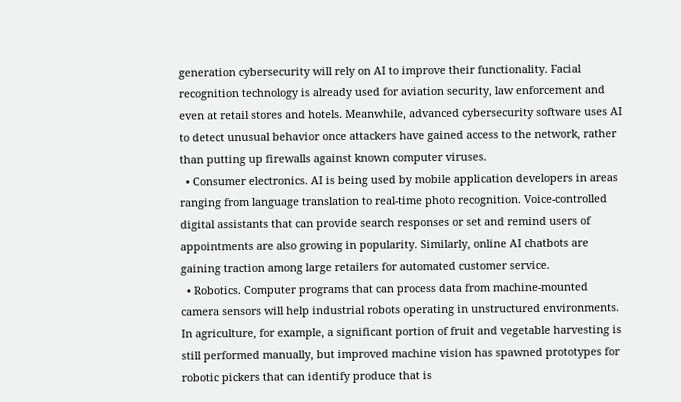generation cybersecurity will rely on AI to improve their functionality. Facial recognition technology is already used for aviation security, law enforcement and even at retail stores and hotels. Meanwhile, advanced cybersecurity software uses AI to detect unusual behavior once attackers have gained access to the network, rather than putting up firewalls against known computer viruses.
  • Consumer electronics. AI is being used by mobile application developers in areas ranging from language translation to real-time photo recognition. Voice-controlled digital assistants that can provide search responses or set and remind users of appointments are also growing in popularity. Similarly, online AI chatbots are gaining traction among large retailers for automated customer service.
  • Robotics. Computer programs that can process data from machine-mounted camera sensors will help industrial robots operating in unstructured environments. In agriculture, for example, a significant portion of fruit and vegetable harvesting is still performed manually, but improved machine vision has spawned prototypes for robotic pickers that can identify produce that is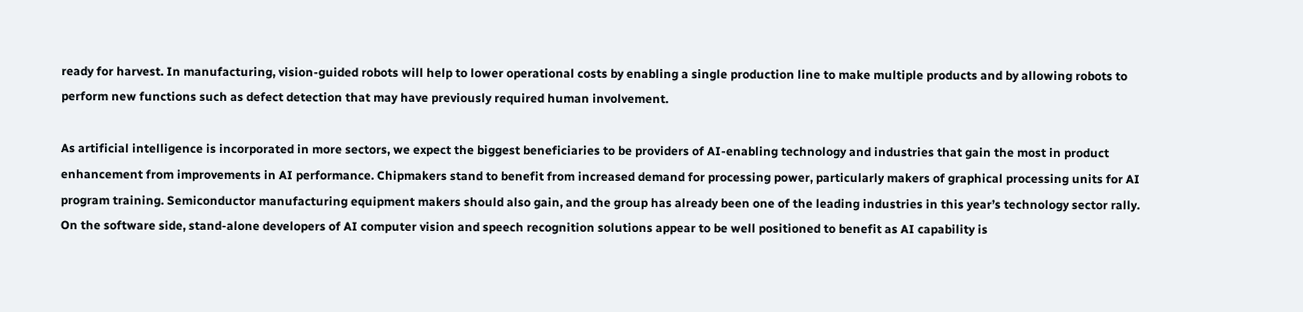ready for harvest. In manufacturing, vision-guided robots will help to lower operational costs by enabling a single production line to make multiple products and by allowing robots to perform new functions such as defect detection that may have previously required human involvement.

As artificial intelligence is incorporated in more sectors, we expect the biggest beneficiaries to be providers of AI-enabling technology and industries that gain the most in product enhancement from improvements in AI performance. Chipmakers stand to benefit from increased demand for processing power, particularly makers of graphical processing units for AI program training. Semiconductor manufacturing equipment makers should also gain, and the group has already been one of the leading industries in this year’s technology sector rally. On the software side, stand-alone developers of AI computer vision and speech recognition solutions appear to be well positioned to benefit as AI capability is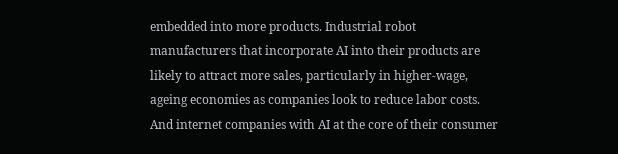embedded into more products. Industrial robot manufacturers that incorporate AI into their products are likely to attract more sales, particularly in higher-wage, ageing economies as companies look to reduce labor costs. And internet companies with AI at the core of their consumer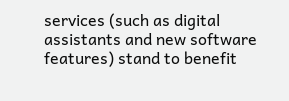services (such as digital assistants and new software features) stand to benefit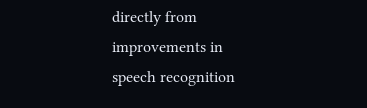directly from improvements in speech recognition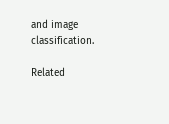and image classification.

Related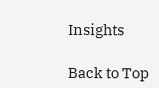Insights

Back to Top